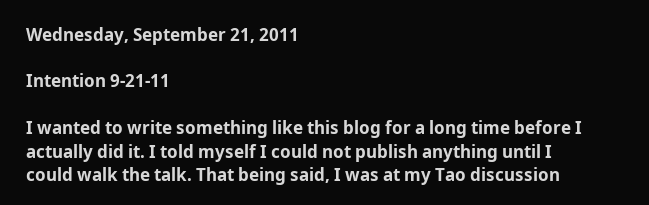Wednesday, September 21, 2011

Intention 9-21-11

I wanted to write something like this blog for a long time before I actually did it. I told myself I could not publish anything until I could walk the talk. That being said, I was at my Tao discussion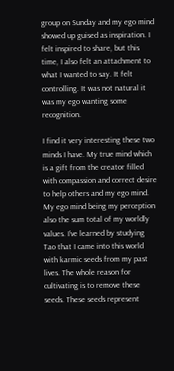group on Sunday and my ego mind showed up guised as inspiration. I felt inspired to share, but this time, I also felt an attachment to what I wanted to say. It felt controlling. It was not natural it was my ego wanting some recognition.

I find it very interesting these two minds I have. My true mind which is a gift from the creator filled with compassion and correct desire to help others and my ego mind. My ego mind being my perception also the sum total of my worldly values. I’ve learned by studying Tao that I came into this world with karmic seeds from my past lives. The whole reason for cultivating is to remove these seeds. These seeds represent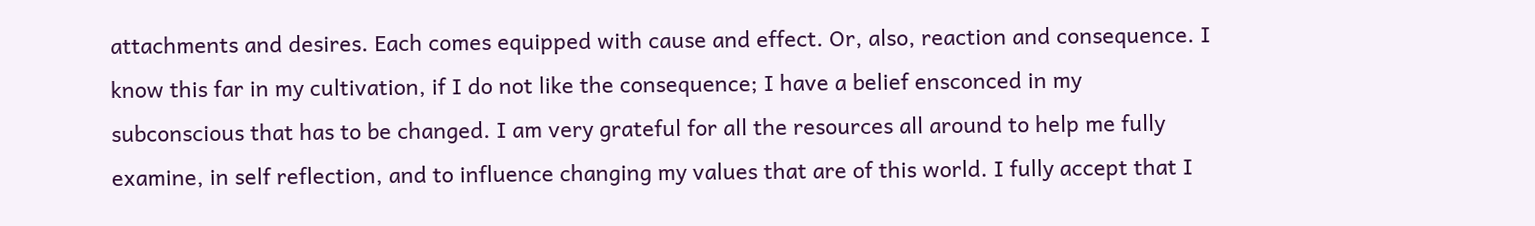attachments and desires. Each comes equipped with cause and effect. Or, also, reaction and consequence. I know this far in my cultivation, if I do not like the consequence; I have a belief ensconced in my subconscious that has to be changed. I am very grateful for all the resources all around to help me fully examine, in self reflection, and to influence changing my values that are of this world. I fully accept that I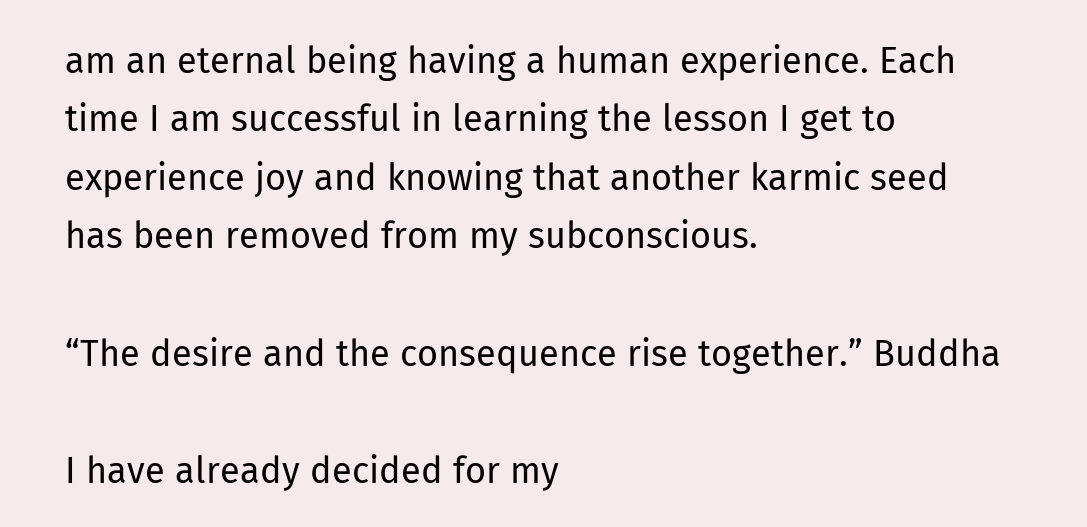am an eternal being having a human experience. Each time I am successful in learning the lesson I get to experience joy and knowing that another karmic seed has been removed from my subconscious.

“The desire and the consequence rise together.” Buddha

I have already decided for my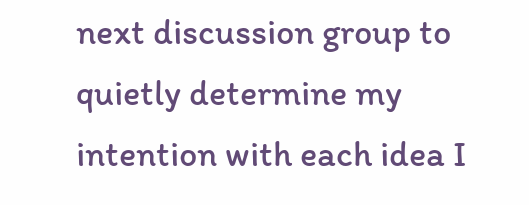next discussion group to quietly determine my intention with each idea I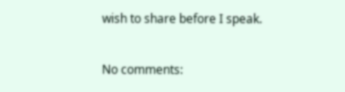wish to share before I speak.

No comments: